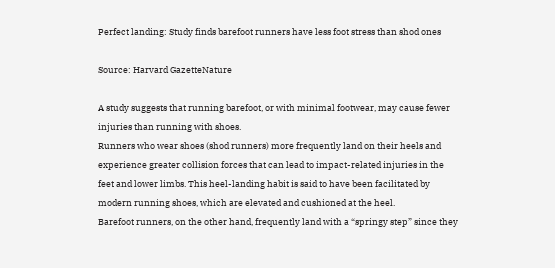Perfect landing: Study finds barefoot runners have less foot stress than shod ones

Source: Harvard GazetteNature

A study suggests that running barefoot, or with minimal footwear, may cause fewer injuries than running with shoes.
Runners who wear shoes (shod runners) more frequently land on their heels and experience greater collision forces that can lead to impact-related injuries in the feet and lower limbs. This heel-landing habit is said to have been facilitated by modern running shoes, which are elevated and cushioned at the heel.
Barefoot runners, on the other hand, frequently land with a “springy step” since they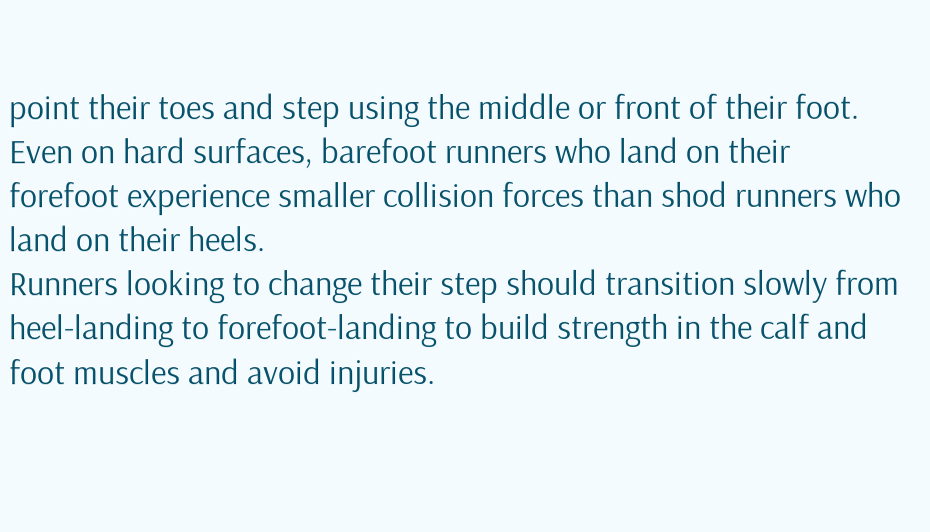point their toes and step using the middle or front of their foot. Even on hard surfaces, barefoot runners who land on their forefoot experience smaller collision forces than shod runners who land on their heels.
Runners looking to change their step should transition slowly from heel-landing to forefoot-landing to build strength in the calf and foot muscles and avoid injuries.